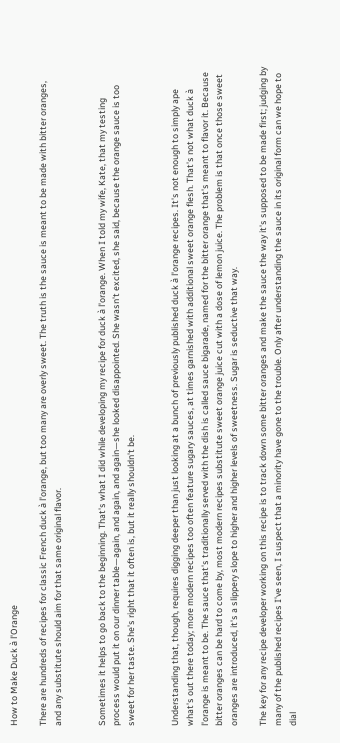How to Make Duck à l'Orange

There are hundreds of recipes for classic French duck à l'orange, but too many are overly sweet. The truth is the sauce is meant to be made with bitter oranges, and any substitute should aim for that same original flavor.


Sometimes it helps to go back to the beginning. That's what I did while developing my recipe for duck à l'orange. When I told my wife, Kate, that my testing process would put it on our dinner table—again, and again, and again—she looked disappointed. She wasn't excited, she said, because the orange sauce is too sweet for her taste. She's right that it often is, but it really shouldn't be.


Understanding that, though, requires digging deeper than just looking at a bunch of previously published duck à l'orange recipes. It's not enough to simply ape what's out there today; more modern recipes too often feature sugary sauces, at times garnished with additional sweet orange flesh. That's not what duck à l'orange is meant to be. The sauce that's traditionally served with the dish is called sauce bigarade, named for the bitter orange that's meant to flavor it. Because bitter oranges can be hard to come by, most modern recipes substitute sweet orange juice cut with a dose of lemon juice. The problem is that once those sweet oranges are introduced, it's a slippery slope to higher and higher levels of sweetness. Sugar is seductive that way.

The key for any recipe developer working on this recipe is to track down some bitter oranges and make the sauce the way it's supposed to be made first; judging by many of the published recipes I've seen, I suspect that a minority have gone to the trouble. Only after understanding the sauce in its original form can we hope to dial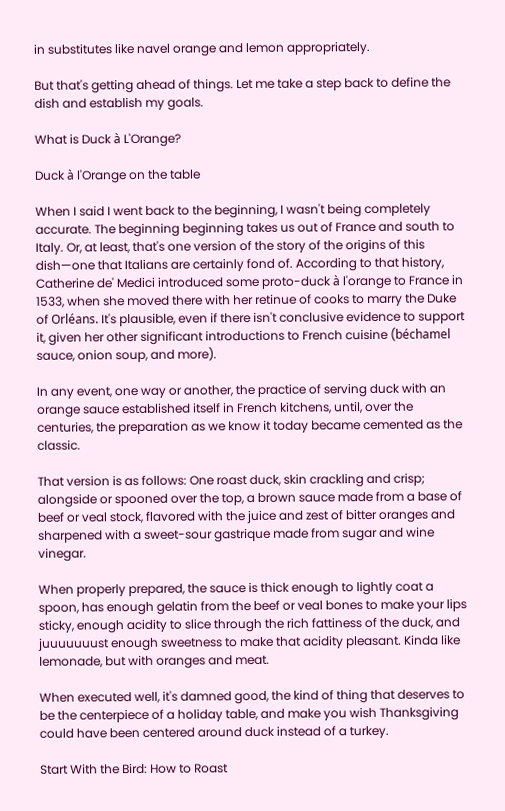in substitutes like navel orange and lemon appropriately.

But that's getting ahead of things. Let me take a step back to define the dish and establish my goals.

What is Duck à L'Orange?

Duck à l'Orange on the table

When I said I went back to the beginning, I wasn't being completely accurate. The beginning beginning takes us out of France and south to Italy. Or, at least, that's one version of the story of the origins of this dish—one that Italians are certainly fond of. According to that history, Catherine de' Medici introduced some proto-duck à l'orange to France in 1533, when she moved there with her retinue of cooks to marry the Duke of Orléans. It's plausible, even if there isn't conclusive evidence to support it, given her other significant introductions to French cuisine (béchamel sauce, onion soup, and more).

In any event, one way or another, the practice of serving duck with an orange sauce established itself in French kitchens, until, over the centuries, the preparation as we know it today became cemented as the classic.

That version is as follows: One roast duck, skin crackling and crisp; alongside or spooned over the top, a brown sauce made from a base of beef or veal stock, flavored with the juice and zest of bitter oranges and sharpened with a sweet-sour gastrique made from sugar and wine vinegar.

When properly prepared, the sauce is thick enough to lightly coat a spoon, has enough gelatin from the beef or veal bones to make your lips sticky, enough acidity to slice through the rich fattiness of the duck, and juuuuuuust enough sweetness to make that acidity pleasant. Kinda like lemonade, but with oranges and meat.

When executed well, it's damned good, the kind of thing that deserves to be the centerpiece of a holiday table, and make you wish Thanksgiving could have been centered around duck instead of a turkey.

Start With the Bird: How to Roast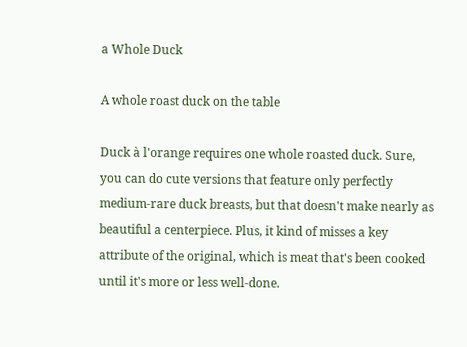a Whole Duck

A whole roast duck on the table

Duck à l'orange requires one whole roasted duck. Sure, you can do cute versions that feature only perfectly medium-rare duck breasts, but that doesn't make nearly as beautiful a centerpiece. Plus, it kind of misses a key attribute of the original, which is meat that's been cooked until it's more or less well-done.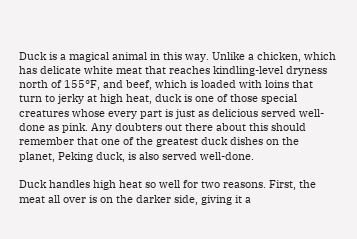Duck is a magical animal in this way. Unlike a chicken, which has delicate white meat that reaches kindling-level dryness north of 155°F, and beef, which is loaded with loins that turn to jerky at high heat, duck is one of those special creatures whose every part is just as delicious served well-done as pink. Any doubters out there about this should remember that one of the greatest duck dishes on the planet, Peking duck, is also served well-done.

Duck handles high heat so well for two reasons. First, the meat all over is on the darker side, giving it a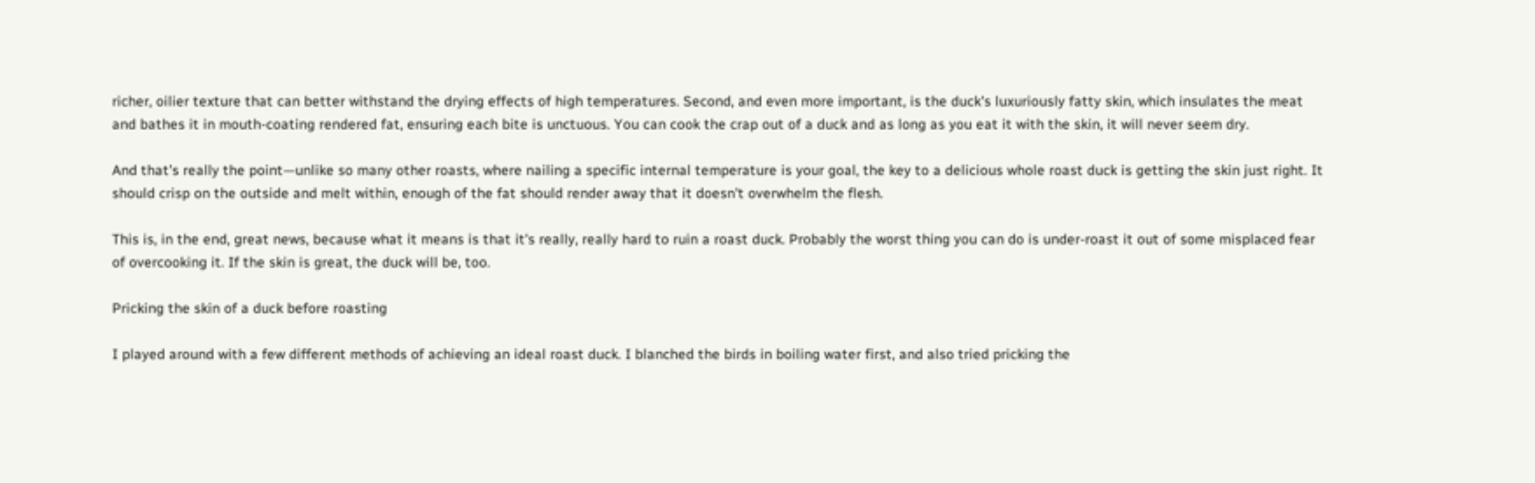richer, oilier texture that can better withstand the drying effects of high temperatures. Second, and even more important, is the duck's luxuriously fatty skin, which insulates the meat and bathes it in mouth-coating rendered fat, ensuring each bite is unctuous. You can cook the crap out of a duck and as long as you eat it with the skin, it will never seem dry.

And that's really the point—unlike so many other roasts, where nailing a specific internal temperature is your goal, the key to a delicious whole roast duck is getting the skin just right. It should crisp on the outside and melt within, enough of the fat should render away that it doesn't overwhelm the flesh.

This is, in the end, great news, because what it means is that it's really, really hard to ruin a roast duck. Probably the worst thing you can do is under-roast it out of some misplaced fear of overcooking it. If the skin is great, the duck will be, too.

Pricking the skin of a duck before roasting

I played around with a few different methods of achieving an ideal roast duck. I blanched the birds in boiling water first, and also tried pricking the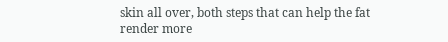skin all over, both steps that can help the fat render more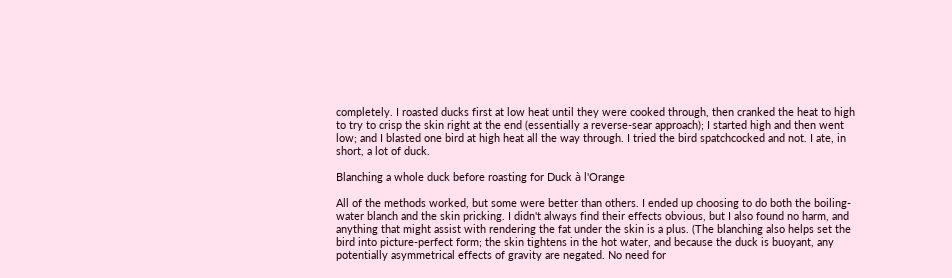completely. I roasted ducks first at low heat until they were cooked through, then cranked the heat to high to try to crisp the skin right at the end (essentially a reverse-sear approach); I started high and then went low; and I blasted one bird at high heat all the way through. I tried the bird spatchcocked and not. I ate, in short, a lot of duck.

Blanching a whole duck before roasting for Duck à l'Orange

All of the methods worked, but some were better than others. I ended up choosing to do both the boiling-water blanch and the skin pricking. I didn't always find their effects obvious, but I also found no harm, and anything that might assist with rendering the fat under the skin is a plus. (The blanching also helps set the bird into picture-perfect form; the skin tightens in the hot water, and because the duck is buoyant, any potentially asymmetrical effects of gravity are negated. No need for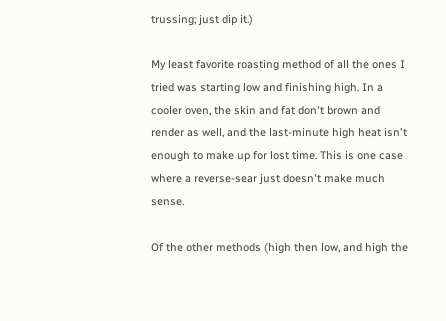trussing; just dip it.)

My least favorite roasting method of all the ones I tried was starting low and finishing high. In a cooler oven, the skin and fat don't brown and render as well, and the last-minute high heat isn't enough to make up for lost time. This is one case where a reverse-sear just doesn't make much sense.

Of the other methods (high then low, and high the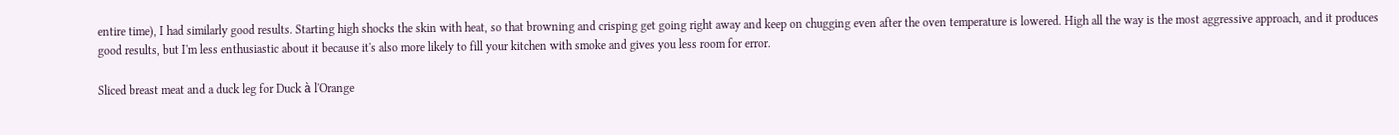entire time), I had similarly good results. Starting high shocks the skin with heat, so that browning and crisping get going right away and keep on chugging even after the oven temperature is lowered. High all the way is the most aggressive approach, and it produces good results, but I'm less enthusiastic about it because it's also more likely to fill your kitchen with smoke and gives you less room for error.

Sliced breast meat and a duck leg for Duck à l'Orange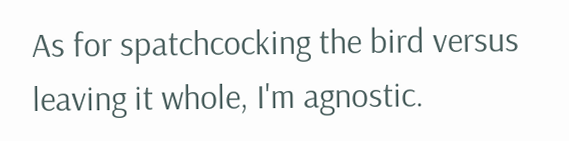As for spatchcocking the bird versus leaving it whole, I'm agnostic.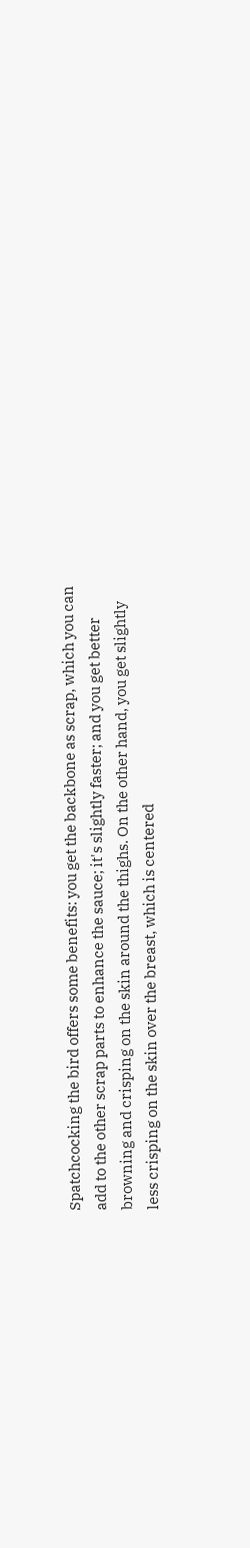Spatchcocking the bird offers some benefits: you get the backbone as scrap, which you can add to the other scrap parts to enhance the sauce; it's slightly faster; and you get better browning and crisping on the skin around the thighs. On the other hand, you get slightly less crisping on the skin over the breast, which is centered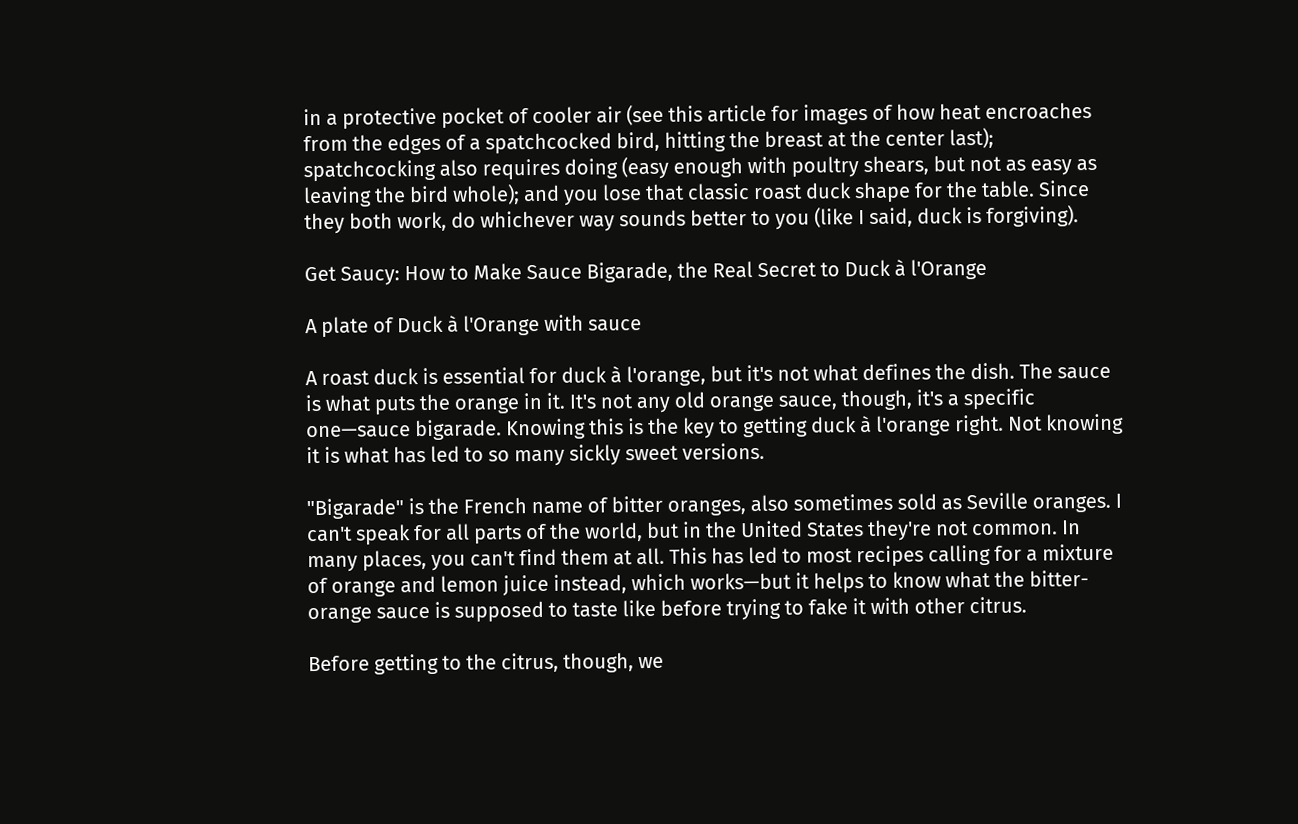in a protective pocket of cooler air (see this article for images of how heat encroaches from the edges of a spatchcocked bird, hitting the breast at the center last); spatchcocking also requires doing (easy enough with poultry shears, but not as easy as leaving the bird whole); and you lose that classic roast duck shape for the table. Since they both work, do whichever way sounds better to you (like I said, duck is forgiving).

Get Saucy: How to Make Sauce Bigarade, the Real Secret to Duck à l'Orange

A plate of Duck à l'Orange with sauce

A roast duck is essential for duck à l'orange, but it's not what defines the dish. The sauce is what puts the orange in it. It's not any old orange sauce, though, it's a specific one—sauce bigarade. Knowing this is the key to getting duck à l'orange right. Not knowing it is what has led to so many sickly sweet versions.

"Bigarade" is the French name of bitter oranges, also sometimes sold as Seville oranges. I can't speak for all parts of the world, but in the United States they're not common. In many places, you can't find them at all. This has led to most recipes calling for a mixture of orange and lemon juice instead, which works—but it helps to know what the bitter-orange sauce is supposed to taste like before trying to fake it with other citrus.

Before getting to the citrus, though, we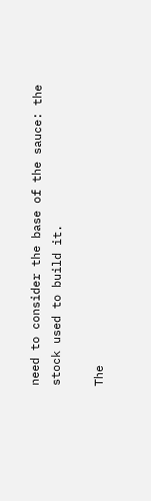need to consider the base of the sauce: the stock used to build it.

The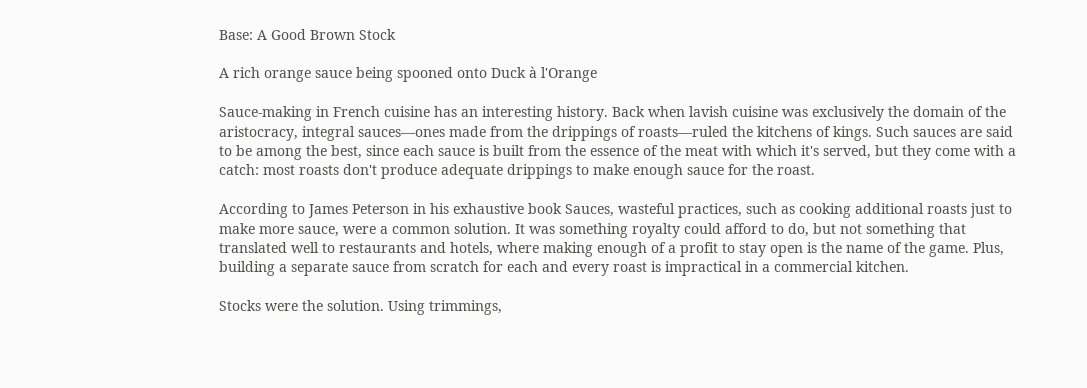Base: A Good Brown Stock

A rich orange sauce being spooned onto Duck à l'Orange

Sauce-making in French cuisine has an interesting history. Back when lavish cuisine was exclusively the domain of the aristocracy, integral sauces—ones made from the drippings of roasts—ruled the kitchens of kings. Such sauces are said to be among the best, since each sauce is built from the essence of the meat with which it's served, but they come with a catch: most roasts don't produce adequate drippings to make enough sauce for the roast.

According to James Peterson in his exhaustive book Sauces, wasteful practices, such as cooking additional roasts just to make more sauce, were a common solution. It was something royalty could afford to do, but not something that translated well to restaurants and hotels, where making enough of a profit to stay open is the name of the game. Plus, building a separate sauce from scratch for each and every roast is impractical in a commercial kitchen.

Stocks were the solution. Using trimmings,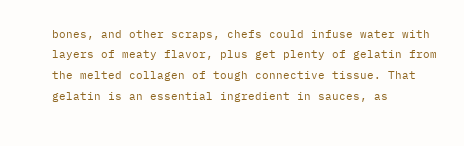bones, and other scraps, chefs could infuse water with layers of meaty flavor, plus get plenty of gelatin from the melted collagen of tough connective tissue. That gelatin is an essential ingredient in sauces, as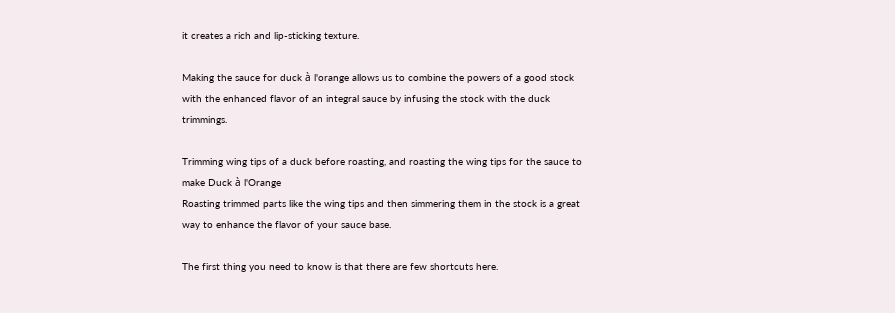it creates a rich and lip-sticking texture.

Making the sauce for duck à l'orange allows us to combine the powers of a good stock with the enhanced flavor of an integral sauce by infusing the stock with the duck trimmings.

Trimming wing tips of a duck before roasting, and roasting the wing tips for the sauce to make Duck à l'Orange
Roasting trimmed parts like the wing tips and then simmering them in the stock is a great way to enhance the flavor of your sauce base.

The first thing you need to know is that there are few shortcuts here.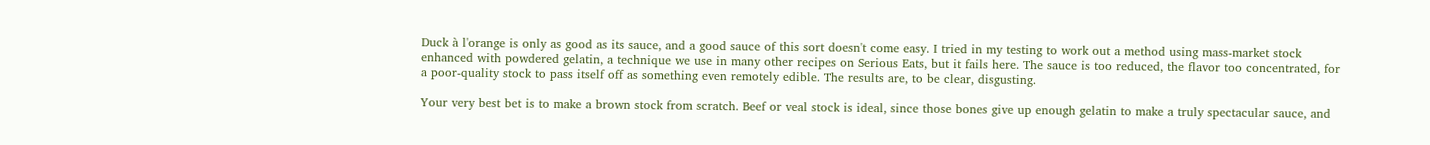Duck à l'orange is only as good as its sauce, and a good sauce of this sort doesn't come easy. I tried in my testing to work out a method using mass-market stock enhanced with powdered gelatin, a technique we use in many other recipes on Serious Eats, but it fails here. The sauce is too reduced, the flavor too concentrated, for a poor-quality stock to pass itself off as something even remotely edible. The results are, to be clear, disgusting.

Your very best bet is to make a brown stock from scratch. Beef or veal stock is ideal, since those bones give up enough gelatin to make a truly spectacular sauce, and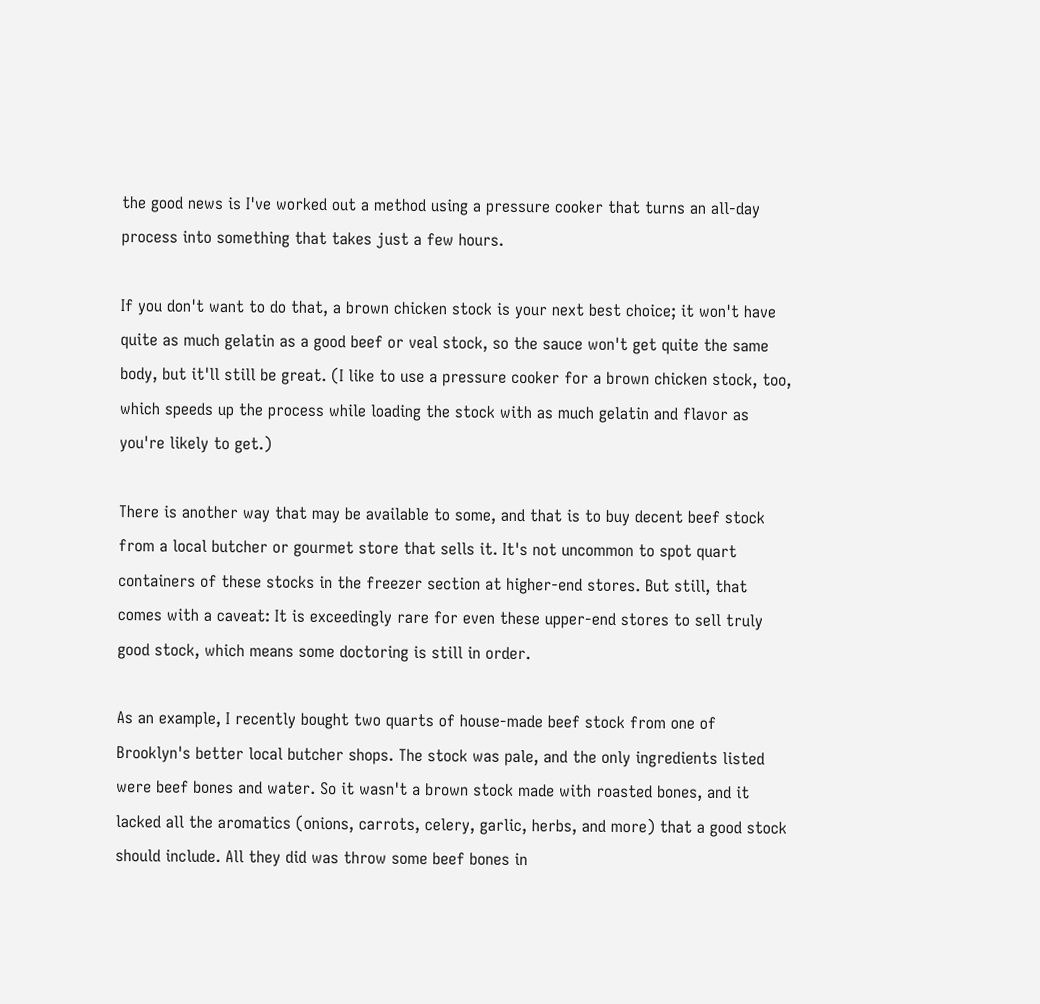the good news is I've worked out a method using a pressure cooker that turns an all-day process into something that takes just a few hours.

If you don't want to do that, a brown chicken stock is your next best choice; it won't have quite as much gelatin as a good beef or veal stock, so the sauce won't get quite the same body, but it'll still be great. (I like to use a pressure cooker for a brown chicken stock, too, which speeds up the process while loading the stock with as much gelatin and flavor as you're likely to get.)

There is another way that may be available to some, and that is to buy decent beef stock from a local butcher or gourmet store that sells it. It's not uncommon to spot quart containers of these stocks in the freezer section at higher-end stores. But still, that comes with a caveat: It is exceedingly rare for even these upper-end stores to sell truly good stock, which means some doctoring is still in order.

As an example, I recently bought two quarts of house-made beef stock from one of Brooklyn's better local butcher shops. The stock was pale, and the only ingredients listed were beef bones and water. So it wasn't a brown stock made with roasted bones, and it lacked all the aromatics (onions, carrots, celery, garlic, herbs, and more) that a good stock should include. All they did was throw some beef bones in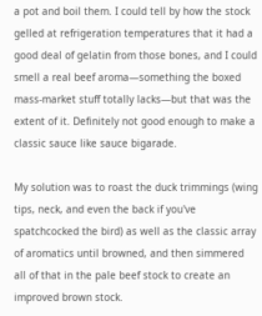a pot and boil them. I could tell by how the stock gelled at refrigeration temperatures that it had a good deal of gelatin from those bones, and I could smell a real beef aroma—something the boxed mass-market stuff totally lacks—but that was the extent of it. Definitely not good enough to make a classic sauce like sauce bigarade.

My solution was to roast the duck trimmings (wing tips, neck, and even the back if you've spatchcocked the bird) as well as the classic array of aromatics until browned, and then simmered all of that in the pale beef stock to create an improved brown stock.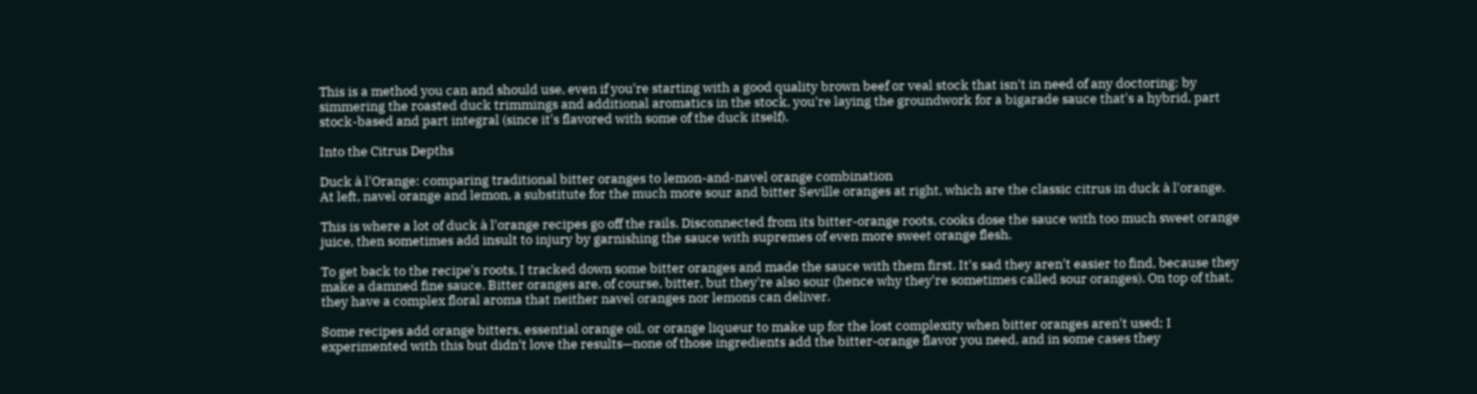This is a method you can and should use, even if you're starting with a good quality brown beef or veal stock that isn't in need of any doctoring: by simmering the roasted duck trimmings and additional aromatics in the stock, you're laying the groundwork for a bigarade sauce that's a hybrid, part stock-based and part integral (since it's flavored with some of the duck itself).

Into the Citrus Depths

Duck à l'Orange: comparing traditional bitter oranges to lemon-and-navel orange combination
At left, navel orange and lemon, a substitute for the much more sour and bitter Seville oranges at right, which are the classic citrus in duck à l'orange.

This is where a lot of duck à l'orange recipes go off the rails. Disconnected from its bitter-orange roots, cooks dose the sauce with too much sweet orange juice, then sometimes add insult to injury by garnishing the sauce with supremes of even more sweet orange flesh.

To get back to the recipe's roots, I tracked down some bitter oranges and made the sauce with them first. It's sad they aren't easier to find, because they make a damned fine sauce. Bitter oranges are, of course, bitter, but they're also sour (hence why they're sometimes called sour oranges). On top of that, they have a complex floral aroma that neither navel oranges nor lemons can deliver.

Some recipes add orange bitters, essential orange oil, or orange liqueur to make up for the lost complexity when bitter oranges aren't used; I experimented with this but didn't love the results—none of those ingredients add the bitter-orange flavor you need, and in some cases they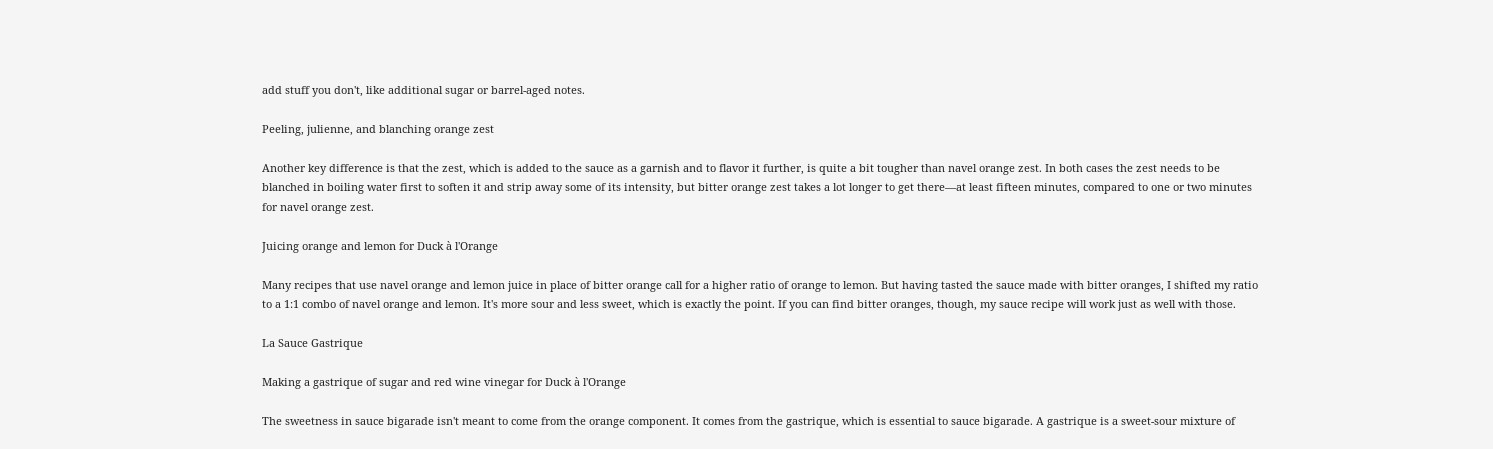add stuff you don't, like additional sugar or barrel-aged notes.

Peeling, julienne, and blanching orange zest

Another key difference is that the zest, which is added to the sauce as a garnish and to flavor it further, is quite a bit tougher than navel orange zest. In both cases the zest needs to be blanched in boiling water first to soften it and strip away some of its intensity, but bitter orange zest takes a lot longer to get there—at least fifteen minutes, compared to one or two minutes for navel orange zest.

Juicing orange and lemon for Duck à l'Orange

Many recipes that use navel orange and lemon juice in place of bitter orange call for a higher ratio of orange to lemon. But having tasted the sauce made with bitter oranges, I shifted my ratio to a 1:1 combo of navel orange and lemon. It's more sour and less sweet, which is exactly the point. If you can find bitter oranges, though, my sauce recipe will work just as well with those.

La Sauce Gastrique

Making a gastrique of sugar and red wine vinegar for Duck à l'Orange

The sweetness in sauce bigarade isn't meant to come from the orange component. It comes from the gastrique, which is essential to sauce bigarade. A gastrique is a sweet-sour mixture of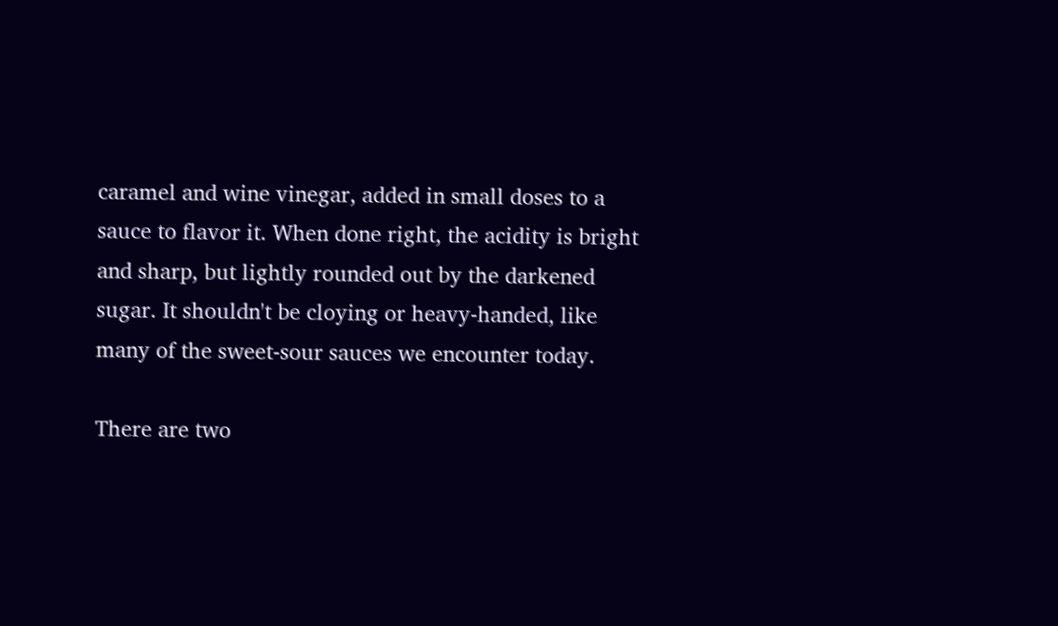caramel and wine vinegar, added in small doses to a sauce to flavor it. When done right, the acidity is bright and sharp, but lightly rounded out by the darkened sugar. It shouldn't be cloying or heavy-handed, like many of the sweet-sour sauces we encounter today.

There are two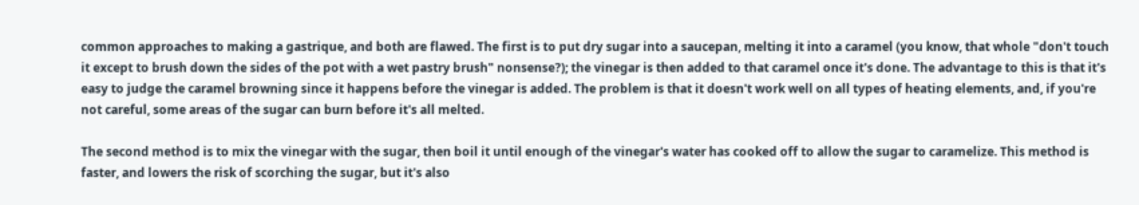common approaches to making a gastrique, and both are flawed. The first is to put dry sugar into a saucepan, melting it into a caramel (you know, that whole "don't touch it except to brush down the sides of the pot with a wet pastry brush" nonsense?); the vinegar is then added to that caramel once it's done. The advantage to this is that it's easy to judge the caramel browning since it happens before the vinegar is added. The problem is that it doesn't work well on all types of heating elements, and, if you're not careful, some areas of the sugar can burn before it's all melted.

The second method is to mix the vinegar with the sugar, then boil it until enough of the vinegar's water has cooked off to allow the sugar to caramelize. This method is faster, and lowers the risk of scorching the sugar, but it's also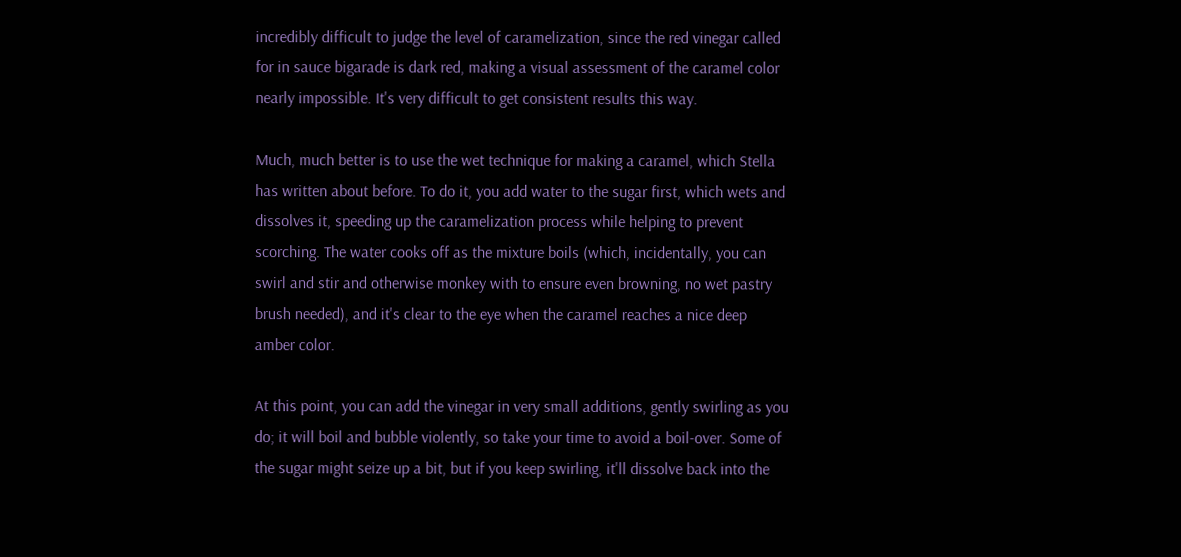incredibly difficult to judge the level of caramelization, since the red vinegar called for in sauce bigarade is dark red, making a visual assessment of the caramel color nearly impossible. It's very difficult to get consistent results this way.

Much, much better is to use the wet technique for making a caramel, which Stella has written about before. To do it, you add water to the sugar first, which wets and dissolves it, speeding up the caramelization process while helping to prevent scorching. The water cooks off as the mixture boils (which, incidentally, you can swirl and stir and otherwise monkey with to ensure even browning, no wet pastry brush needed), and it's clear to the eye when the caramel reaches a nice deep amber color.

At this point, you can add the vinegar in very small additions, gently swirling as you do; it will boil and bubble violently, so take your time to avoid a boil-over. Some of the sugar might seize up a bit, but if you keep swirling, it'll dissolve back into the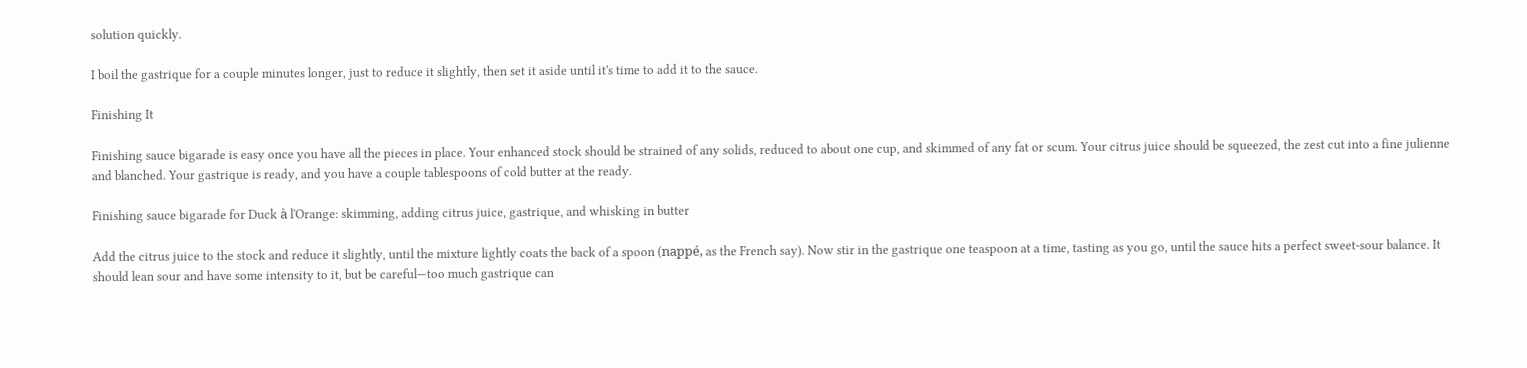solution quickly.

I boil the gastrique for a couple minutes longer, just to reduce it slightly, then set it aside until it's time to add it to the sauce.

Finishing It

Finishing sauce bigarade is easy once you have all the pieces in place. Your enhanced stock should be strained of any solids, reduced to about one cup, and skimmed of any fat or scum. Your citrus juice should be squeezed, the zest cut into a fine julienne and blanched. Your gastrique is ready, and you have a couple tablespoons of cold butter at the ready.

Finishing sauce bigarade for Duck à l'Orange: skimming, adding citrus juice, gastrique, and whisking in butter

Add the citrus juice to the stock and reduce it slightly, until the mixture lightly coats the back of a spoon (nappé, as the French say). Now stir in the gastrique one teaspoon at a time, tasting as you go, until the sauce hits a perfect sweet-sour balance. It should lean sour and have some intensity to it, but be careful—too much gastrique can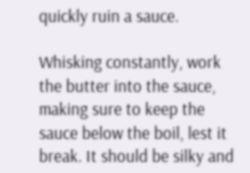quickly ruin a sauce.

Whisking constantly, work the butter into the sauce, making sure to keep the sauce below the boil, lest it break. It should be silky and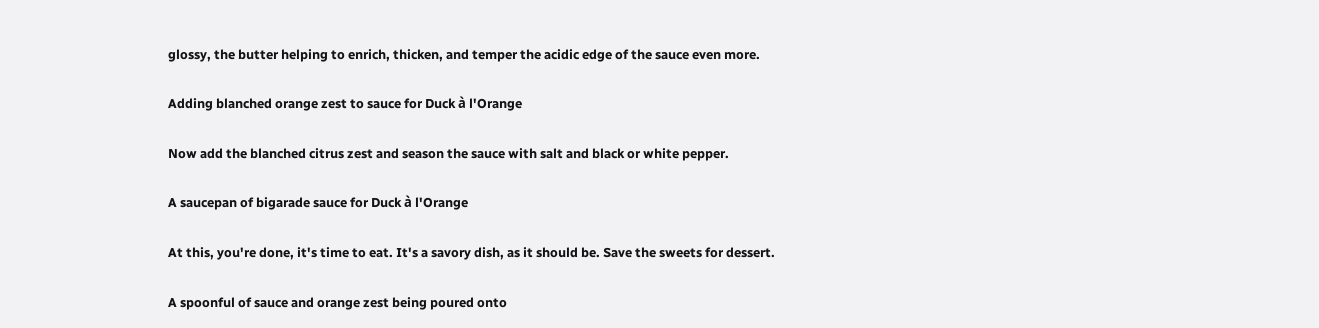glossy, the butter helping to enrich, thicken, and temper the acidic edge of the sauce even more.

Adding blanched orange zest to sauce for Duck à l'Orange

Now add the blanched citrus zest and season the sauce with salt and black or white pepper.

A saucepan of bigarade sauce for Duck à l'Orange

At this, you're done, it's time to eat. It's a savory dish, as it should be. Save the sweets for dessert.

A spoonful of sauce and orange zest being poured onto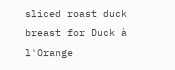sliced roast duck breast for Duck à l'Orange